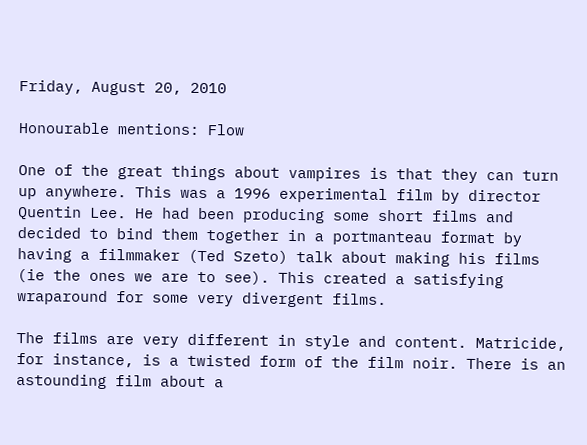Friday, August 20, 2010

Honourable mentions: Flow

One of the great things about vampires is that they can turn up anywhere. This was a 1996 experimental film by director Quentin Lee. He had been producing some short films and decided to bind them together in a portmanteau format by having a filmmaker (Ted Szeto) talk about making his films (ie the ones we are to see). This created a satisfying wraparound for some very divergent films.

The films are very different in style and content. Matricide, for instance, is a twisted form of the film noir. There is an astounding film about a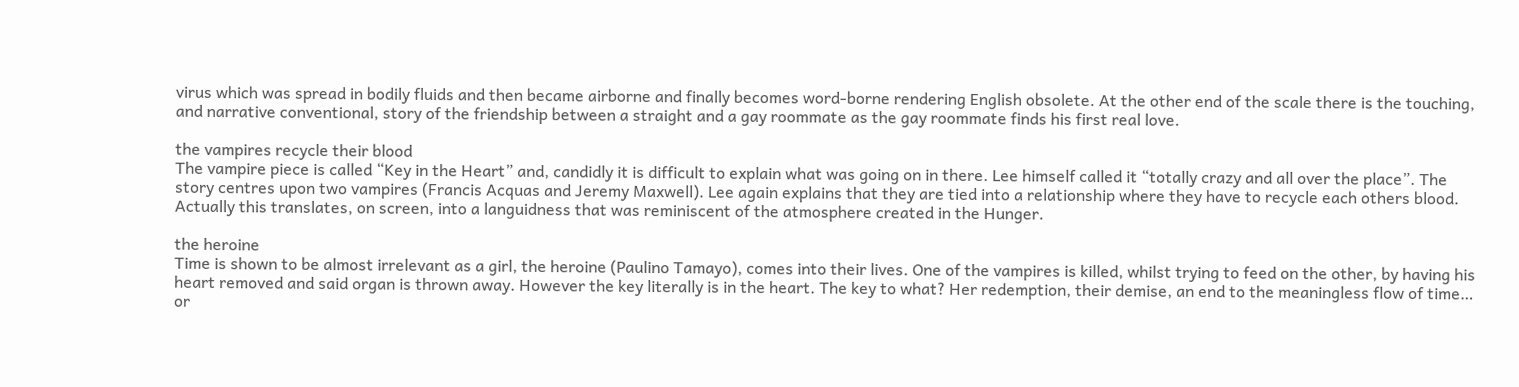virus which was spread in bodily fluids and then became airborne and finally becomes word-borne rendering English obsolete. At the other end of the scale there is the touching, and narrative conventional, story of the friendship between a straight and a gay roommate as the gay roommate finds his first real love.

the vampires recycle their blood
The vampire piece is called “Key in the Heart” and, candidly it is difficult to explain what was going on in there. Lee himself called it “totally crazy and all over the place”. The story centres upon two vampires (Francis Acquas and Jeremy Maxwell). Lee again explains that they are tied into a relationship where they have to recycle each others blood. Actually this translates, on screen, into a languidness that was reminiscent of the atmosphere created in the Hunger.

the heroine
Time is shown to be almost irrelevant as a girl, the heroine (Paulino Tamayo), comes into their lives. One of the vampires is killed, whilst trying to feed on the other, by having his heart removed and said organ is thrown away. However the key literally is in the heart. The key to what? Her redemption, their demise, an end to the meaningless flow of time… or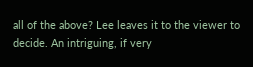all of the above? Lee leaves it to the viewer to decide. An intriguing, if very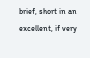brief, short in an excellent, if very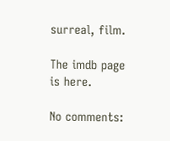surreal, film.

The imdb page is here.

No comments: